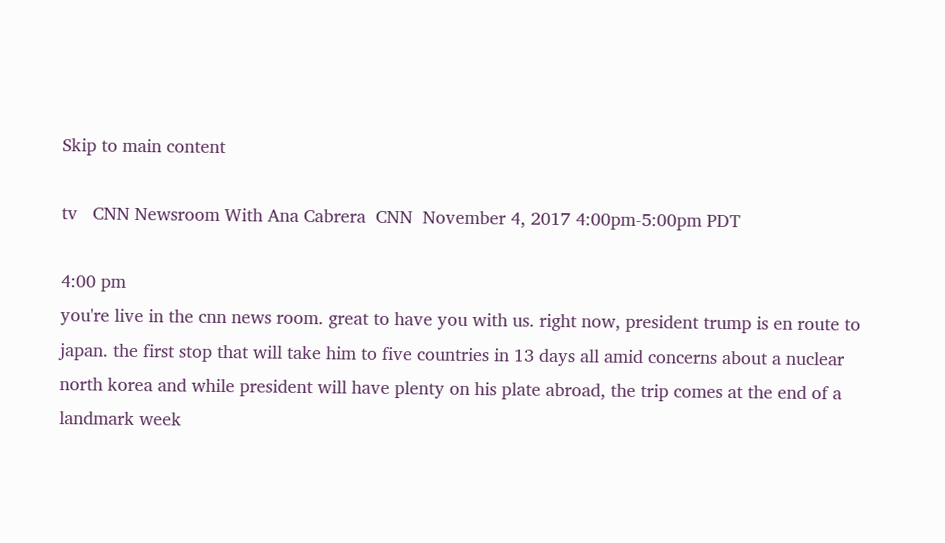Skip to main content

tv   CNN Newsroom With Ana Cabrera  CNN  November 4, 2017 4:00pm-5:00pm PDT

4:00 pm
you're live in the cnn news room. great to have you with us. right now, president trump is en route to japan. the first stop that will take him to five countries in 13 days all amid concerns about a nuclear north korea and while president will have plenty on his plate abroad, the trip comes at the end of a landmark week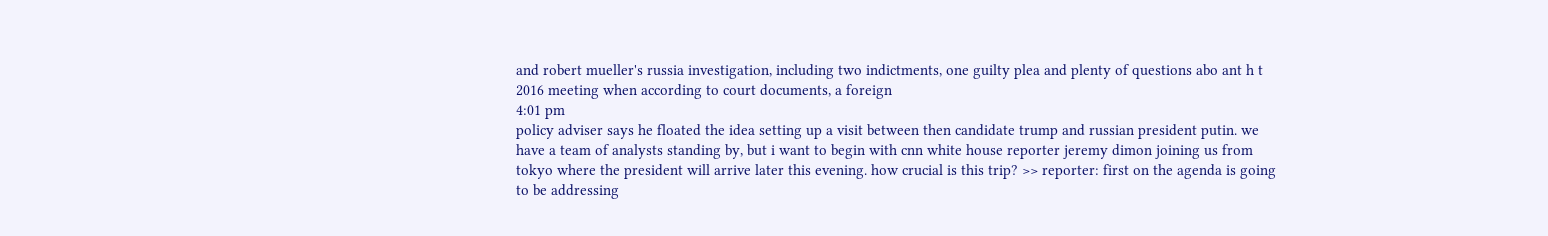and robert mueller's russia investigation, including two indictments, one guilty plea and plenty of questions abo ant h t 2016 meeting when according to court documents, a foreign
4:01 pm
policy adviser says he floated the idea setting up a visit between then candidate trump and russian president putin. we have a team of analysts standing by, but i want to begin with cnn white house reporter jeremy dimon joining us from tokyo where the president will arrive later this evening. how crucial is this trip? >> reporter: first on the agenda is going to be addressing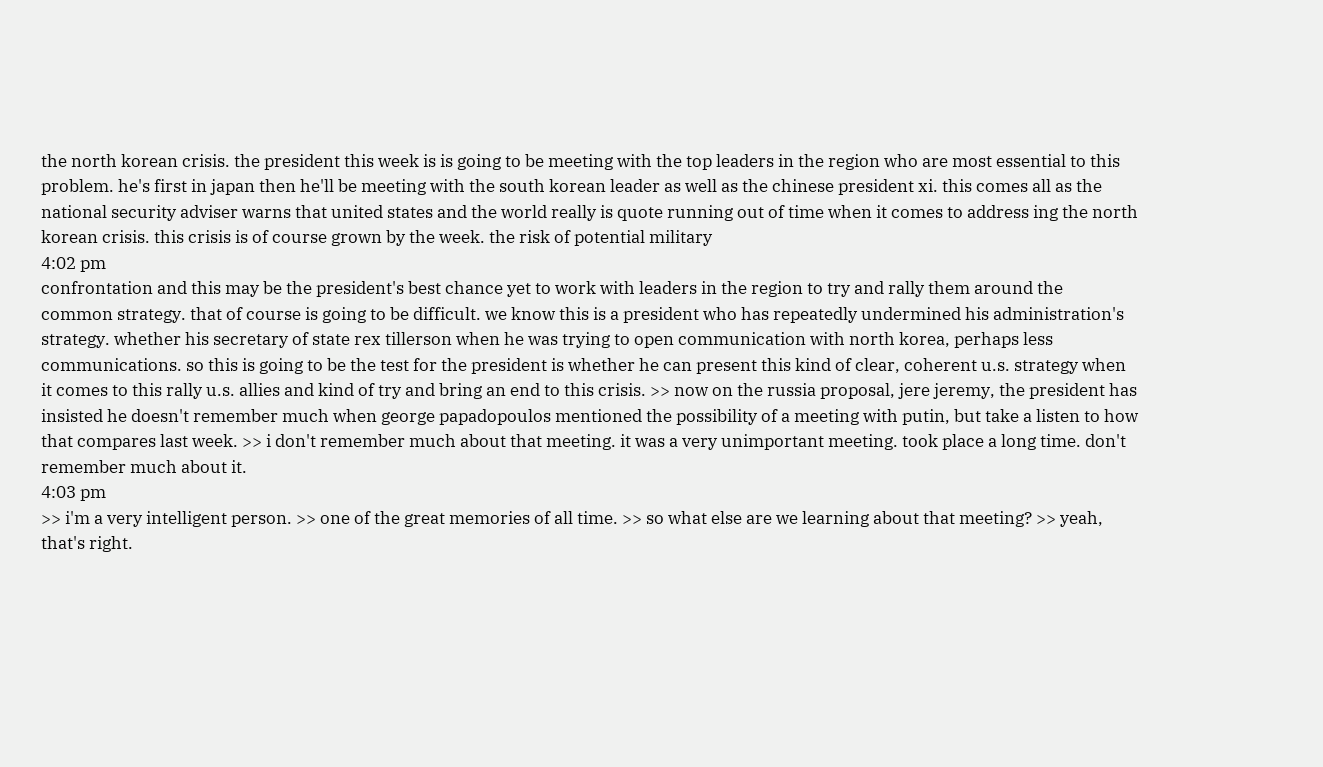the north korean crisis. the president this week is is going to be meeting with the top leaders in the region who are most essential to this problem. he's first in japan then he'll be meeting with the south korean leader as well as the chinese president xi. this comes all as the national security adviser warns that united states and the world really is quote running out of time when it comes to address ing the north korean crisis. this crisis is of course grown by the week. the risk of potential military
4:02 pm
confrontation and this may be the president's best chance yet to work with leaders in the region to try and rally them around the common strategy. that of course is going to be difficult. we know this is a president who has repeatedly undermined his administration's strategy. whether his secretary of state rex tillerson when he was trying to open communication with north korea, perhaps less communications. so this is going to be the test for the president is whether he can present this kind of clear, coherent u.s. strategy when it comes to this rally u.s. allies and kind of try and bring an end to this crisis. >> now on the russia proposal, jere jeremy, the president has insisted he doesn't remember much when george papadopoulos mentioned the possibility of a meeting with putin, but take a listen to how that compares last week. >> i don't remember much about that meeting. it was a very unimportant meeting. took place a long time. don't remember much about it.
4:03 pm
>> i'm a very intelligent person. >> one of the great memories of all time. >> so what else are we learning about that meeting? >> yeah, that's right.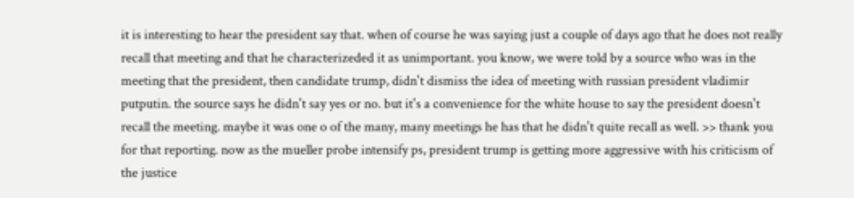it is interesting to hear the president say that. when of course he was saying just a couple of days ago that he does not really recall that meeting and that he characterizeded it as unimportant. you know, we were told by a source who was in the meeting that the president, then candidate trump, didn't dismiss the idea of meeting with russian president vladimir putputin. the source says he didn't say yes or no. but it's a convenience for the white house to say the president doesn't recall the meeting. maybe it was one o of the many, many meetings he has that he didn't quite recall as well. >> thank you for that reporting. now as the mueller probe intensify ps, president trump is getting more aggressive with his criticism of the justice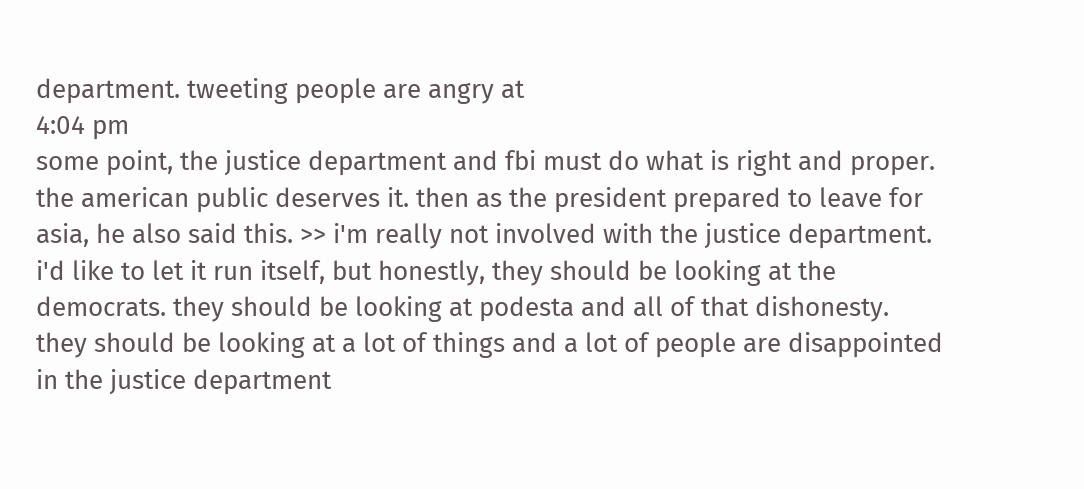department. tweeting people are angry at
4:04 pm
some point, the justice department and fbi must do what is right and proper. the american public deserves it. then as the president prepared to leave for asia, he also said this. >> i'm really not involved with the justice department. i'd like to let it run itself, but honestly, they should be looking at the democrats. they should be looking at podesta and all of that dishonesty. they should be looking at a lot of things and a lot of people are disappointed in the justice department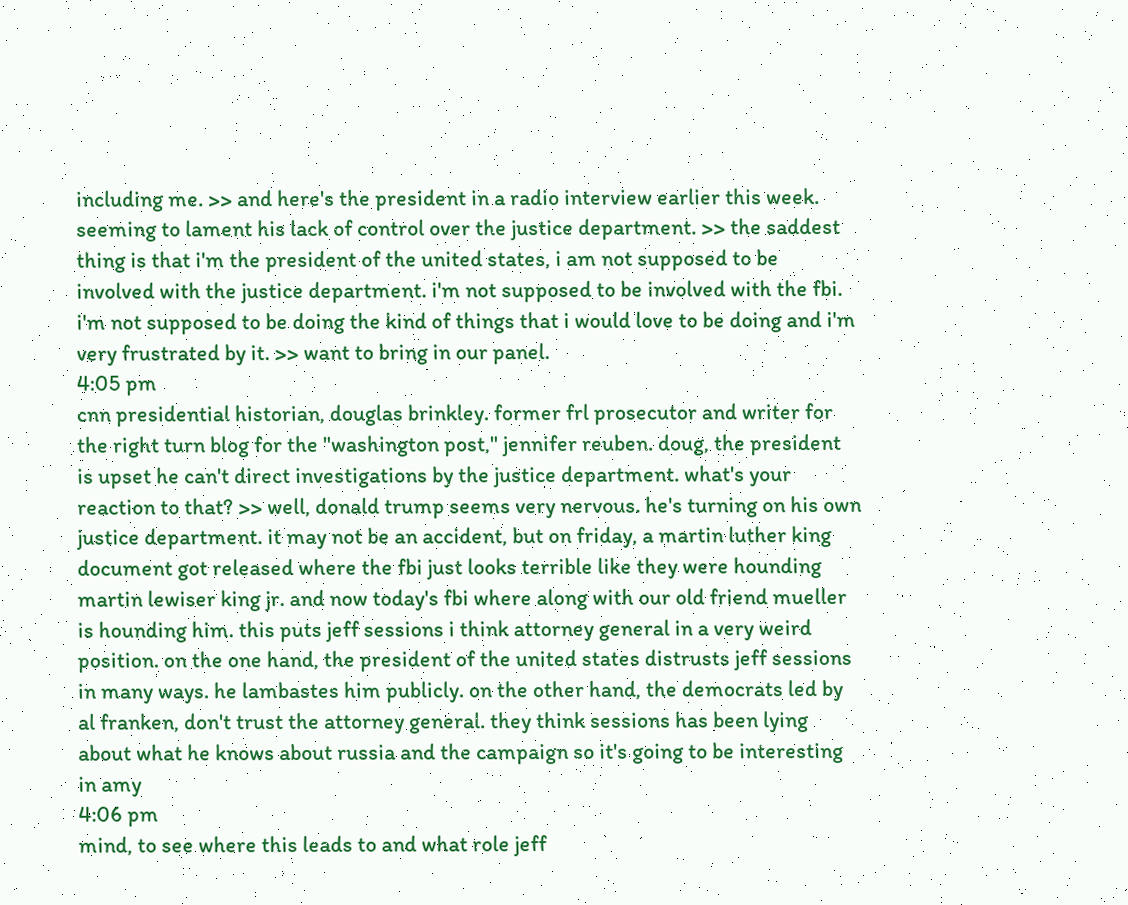including me. >> and here's the president in a radio interview earlier this week. seeming to lament his lack of control over the justice department. >> the saddest thing is that i'm the president of the united states, i am not supposed to be involved with the justice department. i'm not supposed to be involved with the fbi. i'm not supposed to be doing the kind of things that i would love to be doing and i'm very frustrated by it. >> want to bring in our panel.
4:05 pm
cnn presidential historian, douglas brinkley. former frl prosecutor and writer for the right turn blog for the "washington post," jennifer reuben. doug, the president is upset he can't direct investigations by the justice department. what's your reaction to that? >> well, donald trump seems very nervous. he's turning on his own justice department. it may not be an accident, but on friday, a martin luther king document got released where the fbi just looks terrible like they were hounding martin lewiser king jr. and now today's fbi where along with our old friend mueller is hounding him. this puts jeff sessions i think attorney general in a very weird position. on the one hand, the president of the united states distrusts jeff sessions in many ways. he lambastes him publicly. on the other hand, the democrats led by al franken, don't trust the attorney general. they think sessions has been lying about what he knows about russia and the campaign so it's going to be interesting in amy
4:06 pm
mind, to see where this leads to and what role jeff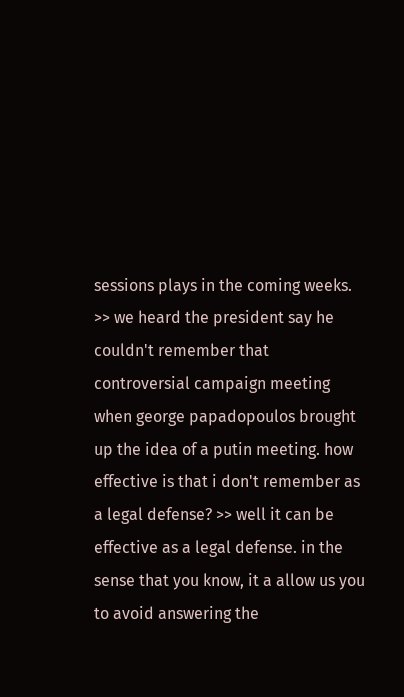sessions plays in the coming weeks. >> we heard the president say he couldn't remember that controversial campaign meeting when george papadopoulos brought up the idea of a putin meeting. how effective is that i don't remember as a legal defense? >> well it can be effective as a legal defense. in the sense that you know, it a allow us you to avoid answering the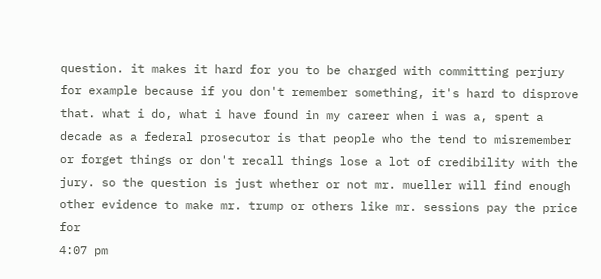question. it makes it hard for you to be charged with committing perjury for example because if you don't remember something, it's hard to disprove that. what i do, what i have found in my career when i was a, spent a decade as a federal prosecutor is that people who the tend to misremember or forget things or don't recall things lose a lot of credibility with the jury. so the question is just whether or not mr. mueller will find enough other evidence to make mr. trump or others like mr. sessions pay the price for
4:07 pm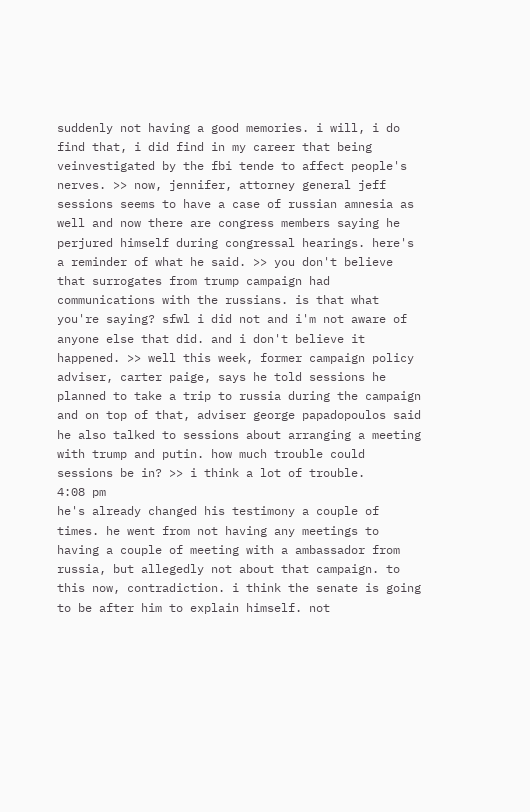suddenly not having a good memories. i will, i do find that, i did find in my career that being veinvestigated by the fbi tende to affect people's nerves. >> now, jennifer, attorney general jeff sessions seems to have a case of russian amnesia as well and now there are congress members saying he perjured himself during congressal hearings. here's a reminder of what he said. >> you don't believe that surrogates from trump campaign had communications with the russians. is that what you're saying? sfwl i did not and i'm not aware of anyone else that did. and i don't believe it happened. >> well this week, former campaign policy adviser, carter paige, says he told sessions he planned to take a trip to russia during the campaign and on top of that, adviser george papadopoulos said he also talked to sessions about arranging a meeting with trump and putin. how much trouble could sessions be in? >> i think a lot of trouble.
4:08 pm
he's already changed his testimony a couple of times. he went from not having any meetings to having a couple of meeting with a ambassador from russia, but allegedly not about that campaign. to this now, contradiction. i think the senate is going to be after him to explain himself. not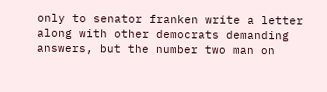only to senator franken write a letter along with other democrats demanding answers, but the number two man on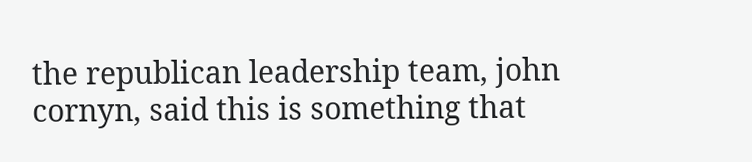the republican leadership team, john cornyn, said this is something that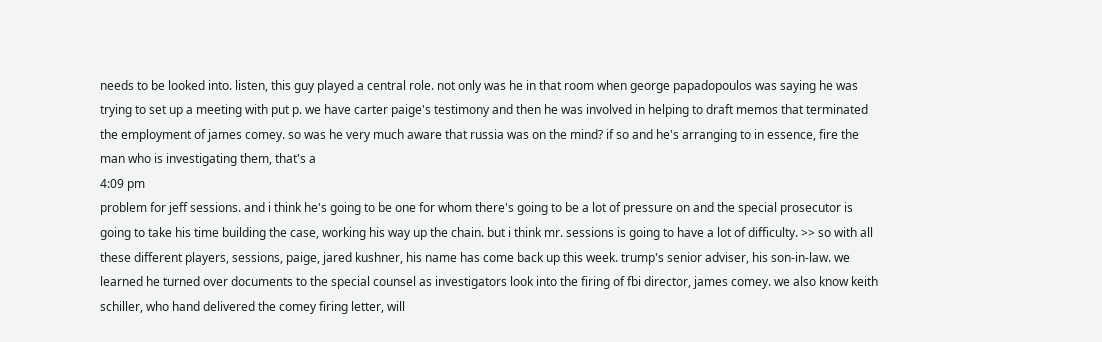needs to be looked into. listen, this guy played a central role. not only was he in that room when george papadopoulos was saying he was trying to set up a meeting with put p. we have carter paige's testimony and then he was involved in helping to draft memos that terminated the employment of james comey. so was he very much aware that russia was on the mind? if so and he's arranging to in essence, fire the man who is investigating them, that's a
4:09 pm
problem for jeff sessions. and i think he's going to be one for whom there's going to be a lot of pressure on and the special prosecutor is going to take his time building the case, working his way up the chain. but i think mr. sessions is going to have a lot of difficulty. >> so with all these different players, sessions, paige, jared kushner, his name has come back up this week. trump's senior adviser, his son-in-law. we learned he turned over documents to the special counsel as investigators look into the firing of fbi director, james comey. we also know keith schiller, who hand delivered the comey firing letter, will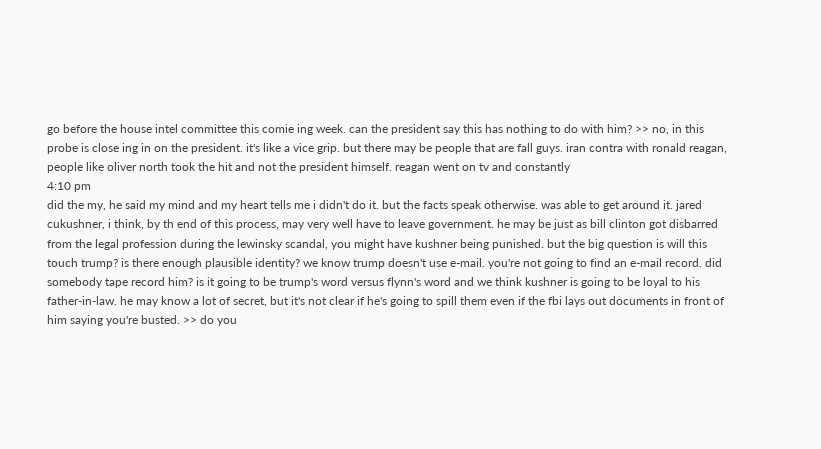go before the house intel committee this comie ing week. can the president say this has nothing to do with him? >> no, in this probe is close ing in on the president. it's like a vice grip. but there may be people that are fall guys. iran contra with ronald reagan, people like oliver north took the hit and not the president himself. reagan went on tv and constantly
4:10 pm
did the my, he said my mind and my heart tells me i didn't do it. but the facts speak otherwise. was able to get around it. jared cukushner, i think, by th end of this process, may very well have to leave government. he may be just as bill clinton got disbarred from the legal profession during the lewinsky scandal, you might have kushner being punished. but the big question is will this touch trump? is there enough plausible identity? we know trump doesn't use e-mail. you're not going to find an e-mail record. did somebody tape record him? is it going to be trump's word versus flynn's word and we think kushner is going to be loyal to his father-in-law. he may know a lot of secret, but it's not clear if he's going to spill them even if the fbi lays out documents in front of him saying you're busted. >> do you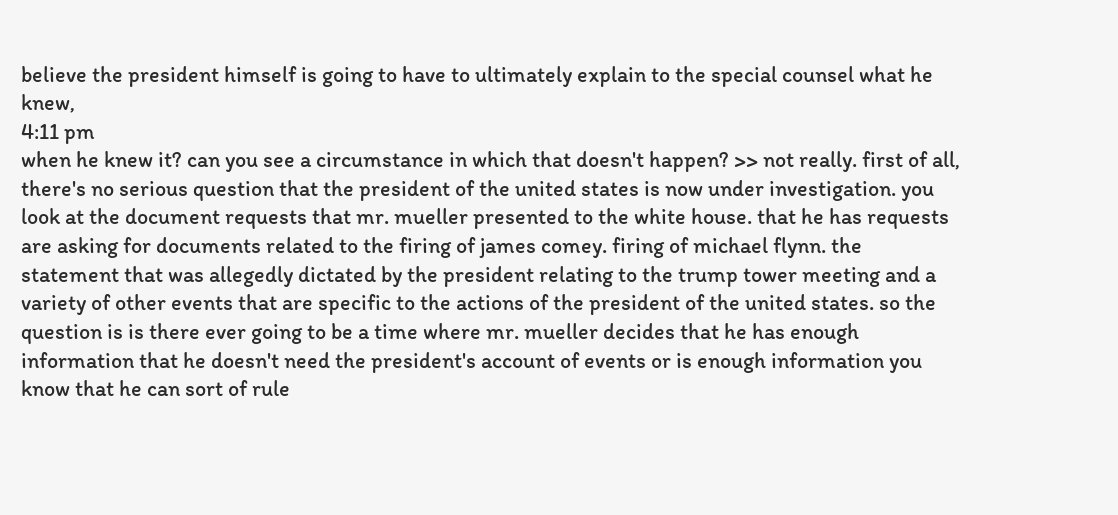believe the president himself is going to have to ultimately explain to the special counsel what he knew,
4:11 pm
when he knew it? can you see a circumstance in which that doesn't happen? >> not really. first of all, there's no serious question that the president of the united states is now under investigation. you look at the document requests that mr. mueller presented to the white house. that he has requests are asking for documents related to the firing of james comey. firing of michael flynn. the statement that was allegedly dictated by the president relating to the trump tower meeting and a variety of other events that are specific to the actions of the president of the united states. so the question is is there ever going to be a time where mr. mueller decides that he has enough information that he doesn't need the president's account of events or is enough information you know that he can sort of rule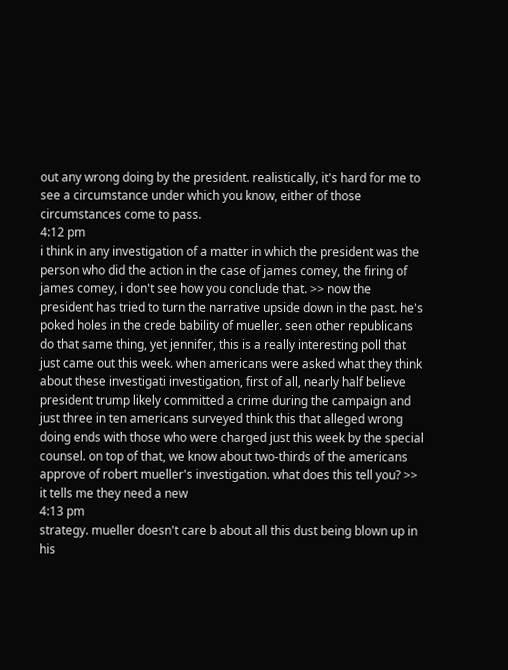out any wrong doing by the president. realistically, it's hard for me to see a circumstance under which you know, either of those circumstances come to pass.
4:12 pm
i think in any investigation of a matter in which the president was the person who did the action in the case of james comey, the firing of james comey, i don't see how you conclude that. >> now the president has tried to turn the narrative upside down in the past. he's poked holes in the crede bability of mueller. seen other republicans do that same thing, yet jennifer, this is a really interesting poll that just came out this week. when americans were asked what they think about these investigati investigation, first of all, nearly half believe president trump likely committed a crime during the campaign and just three in ten americans surveyed think this that alleged wrong doing ends with those who were charged just this week by the special counsel. on top of that, we know about two-thirds of the americans approve of robert mueller's investigation. what does this tell you? >> it tells me they need a new
4:13 pm
strategy. mueller doesn't care b about all this dust being blown up in his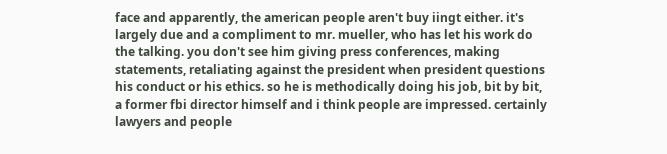face and apparently, the american people aren't buy iingt either. it's largely due and a compliment to mr. mueller, who has let his work do the talking. you don't see him giving press conferences, making statements, retaliating against the president when president questions his conduct or his ethics. so he is methodically doing his job, bit by bit, a former fbi director himself and i think people are impressed. certainly lawyers and people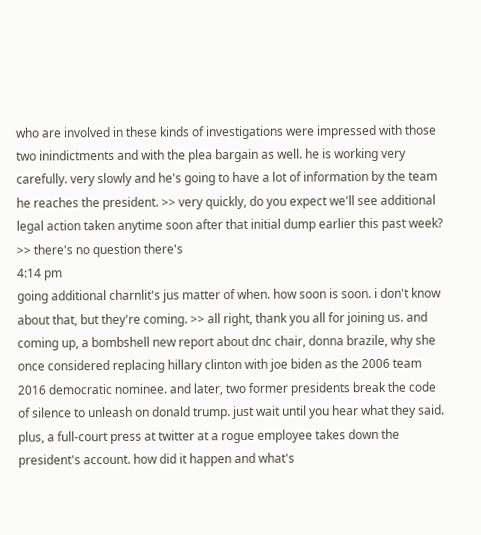who are involved in these kinds of investigations were impressed with those two inindictments and with the plea bargain as well. he is working very carefully. very slowly and he's going to have a lot of information by the team he reaches the president. >> very quickly, do you expect we'll see additional legal action taken anytime soon after that initial dump earlier this past week? >> there's no question there's
4:14 pm
going additional charnlit's jus matter of when. how soon is soon. i don't know about that, but they're coming. >> all right, thank you all for joining us. and coming up, a bombshell new report about dnc chair, donna brazile, why she once considered replacing hillary clinton with joe biden as the 2006 team 2016 democratic nominee. and later, two former presidents break the code of silence to unleash on donald trump. just wait until you hear what they said. plus, a full-court press at twitter at a rogue employee takes down the president's account. how did it happen and what's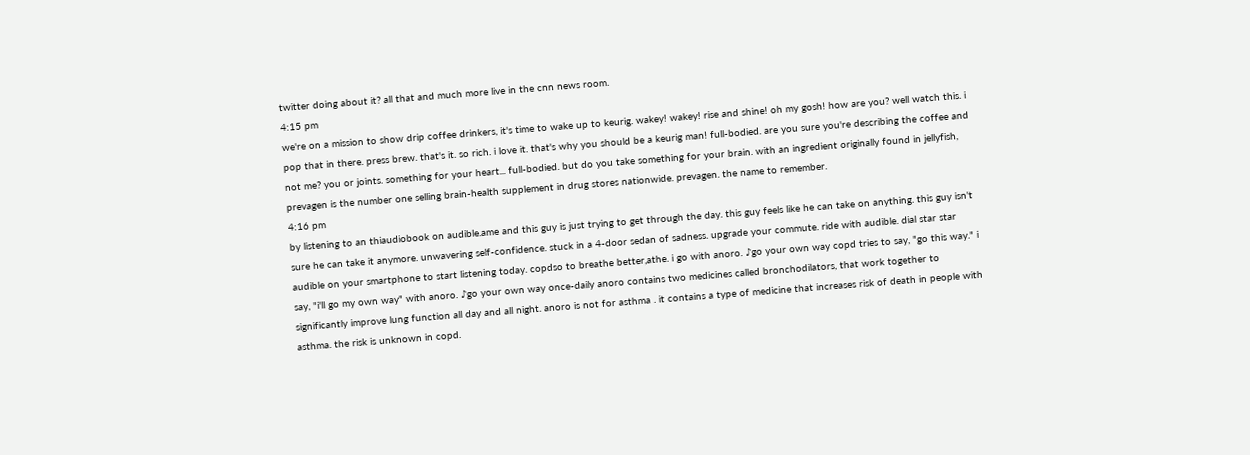twitter doing about it? all that and much more live in the cnn news room.
4:15 pm
we're on a mission to show drip coffee drinkers, it's time to wake up to keurig. wakey! wakey! rise and shine! oh my gosh! how are you? well watch this. i pop that in there. press brew. that's it. so rich. i love it. that's why you should be a keurig man! full-bodied. are you sure you're describing the coffee and not me? you or joints. something for your heart... full-bodied. but do you take something for your brain. with an ingredient originally found in jellyfish, prevagen is the number one selling brain-health supplement in drug stores nationwide. prevagen. the name to remember.
4:16 pm
by listening to an thiaudiobook on audible.ame and this guy is just trying to get through the day. this guy feels like he can take on anything. this guy isn't sure he can take it anymore. unwavering self-confidence. stuck in a 4-door sedan of sadness. upgrade your commute. ride with audible. dial star star audible on your smartphone to start listening today. copdso to breathe better,athe. i go with anoro. ♪go your own way copd tries to say, "go this way." i say, "i'll go my own way" with anoro. ♪go your own way once-daily anoro contains two medicines called bronchodilators, that work together to significantly improve lung function all day and all night. anoro is not for asthma . it contains a type of medicine that increases risk of death in people with asthma. the risk is unknown in copd.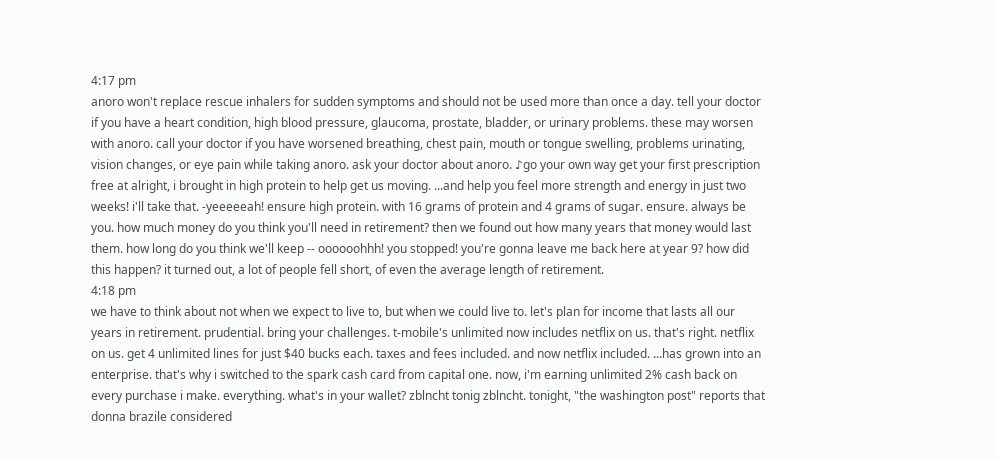4:17 pm
anoro won't replace rescue inhalers for sudden symptoms and should not be used more than once a day. tell your doctor if you have a heart condition, high blood pressure, glaucoma, prostate, bladder, or urinary problems. these may worsen with anoro. call your doctor if you have worsened breathing, chest pain, mouth or tongue swelling, problems urinating, vision changes, or eye pain while taking anoro. ask your doctor about anoro. ♪go your own way get your first prescription free at alright, i brought in high protein to help get us moving. ...and help you feel more strength and energy in just two weeks! i'll take that. -yeeeeeah! ensure high protein. with 16 grams of protein and 4 grams of sugar. ensure. always be you. how much money do you think you'll need in retirement? then we found out how many years that money would last them. how long do you think we'll keep -- oooooohhh! you stopped! you're gonna leave me back here at year 9? how did this happen? it turned out, a lot of people fell short, of even the average length of retirement.
4:18 pm
we have to think about not when we expect to live to, but when we could live to. let's plan for income that lasts all our years in retirement. prudential. bring your challenges. t-mobile's unlimited now includes netflix on us. that's right. netflix on us. get 4 unlimited lines for just $40 bucks each. taxes and fees included. and now netflix included. ...has grown into an enterprise. that's why i switched to the spark cash card from capital one. now, i'm earning unlimited 2% cash back on every purchase i make. everything. what's in your wallet? zblncht tonig zblncht. tonight, "the washington post" reports that donna brazile considered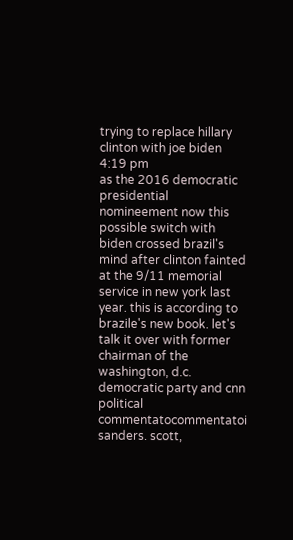trying to replace hillary clinton with joe biden
4:19 pm
as the 2016 democratic presidential nomineement now this possible switch with biden crossed brazil's mind after clinton fainted at the 9/11 memorial service in new york last year. this is according to brazile's new book. let's talk it over with former chairman of the washington, d.c. democratic party and cnn political commentatocommentatoi sanders. scott,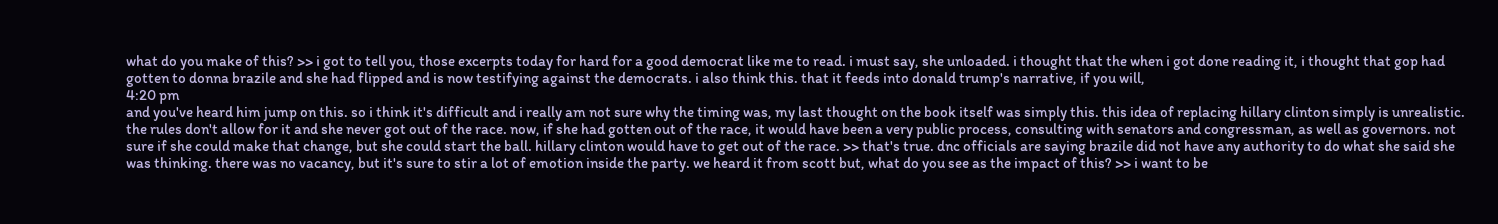what do you make of this? >> i got to tell you, those excerpts today for hard for a good democrat like me to read. i must say, she unloaded. i thought that the when i got done reading it, i thought that gop had gotten to donna brazile and she had flipped and is now testifying against the democrats. i also think this. that it feeds into donald trump's narrative, if you will,
4:20 pm
and you've heard him jump on this. so i think it's difficult and i really am not sure why the timing was, my last thought on the book itself was simply this. this idea of replacing hillary clinton simply is unrealistic. the rules don't allow for it and she never got out of the race. now, if she had gotten out of the race, it would have been a very public process, consulting with senators and congressman, as well as governors. not sure if she could make that change, but she could start the ball. hillary clinton would have to get out of the race. >> that's true. dnc officials are saying brazile did not have any authority to do what she said she was thinking. there was no vacancy, but it's sure to stir a lot of emotion inside the party. we heard it from scott but, what do you see as the impact of this? >> i want to be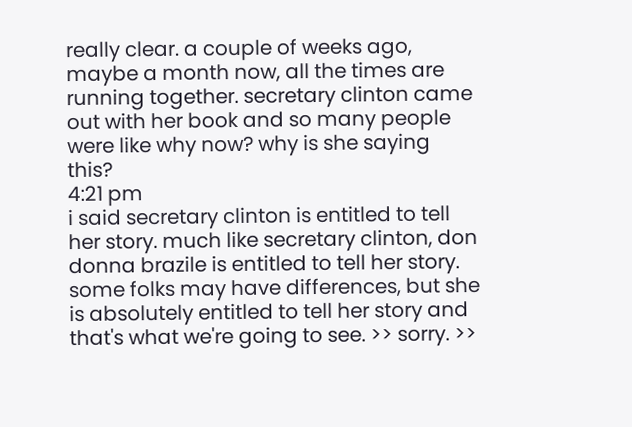really clear. a couple of weeks ago, maybe a month now, all the times are running together. secretary clinton came out with her book and so many people were like why now? why is she saying this?
4:21 pm
i said secretary clinton is entitled to tell her story. much like secretary clinton, don donna brazile is entitled to tell her story. some folks may have differences, but she is absolutely entitled to tell her story and that's what we're going to see. >> sorry. >>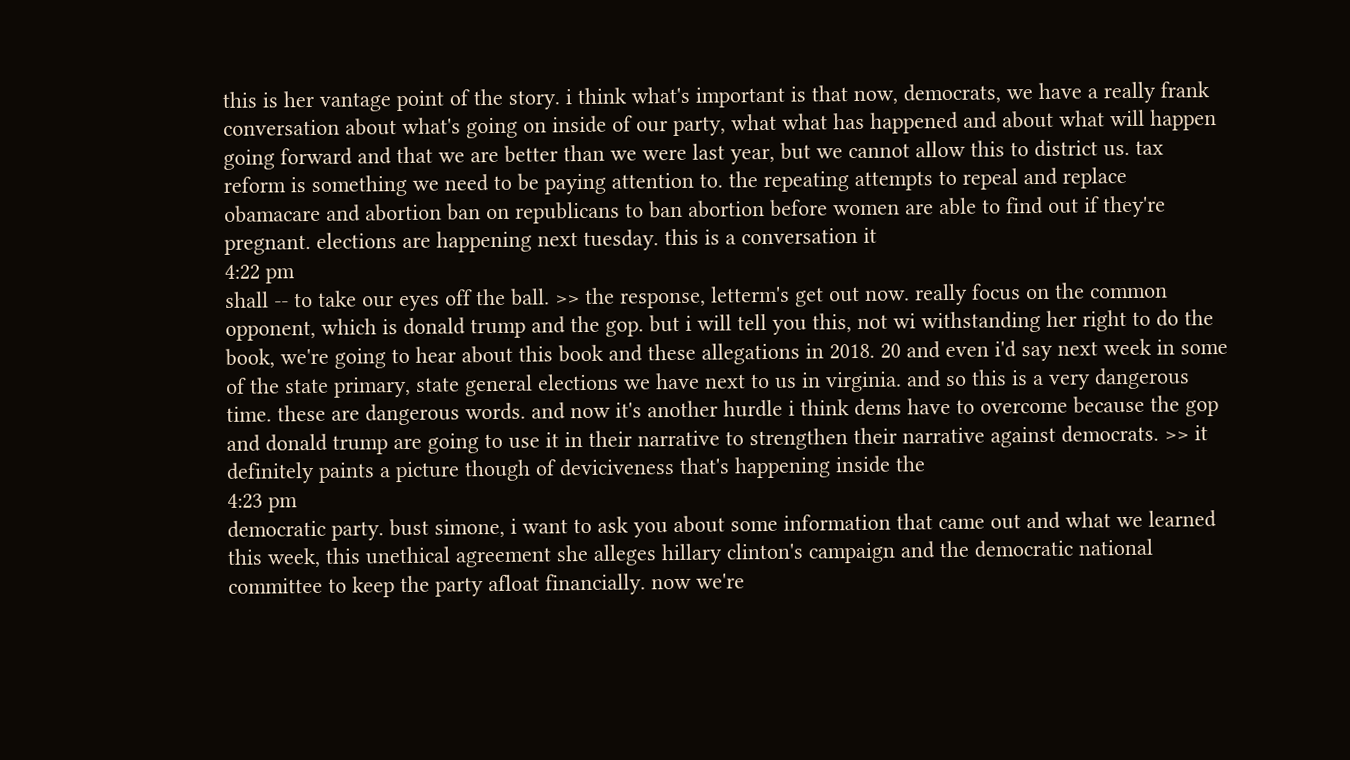this is her vantage point of the story. i think what's important is that now, democrats, we have a really frank conversation about what's going on inside of our party, what what has happened and about what will happen going forward and that we are better than we were last year, but we cannot allow this to district us. tax reform is something we need to be paying attention to. the repeating attempts to repeal and replace obamacare and abortion ban on republicans to ban abortion before women are able to find out if they're pregnant. elections are happening next tuesday. this is a conversation it
4:22 pm
shall -- to take our eyes off the ball. >> the response, letterm's get out now. really focus on the common opponent, which is donald trump and the gop. but i will tell you this, not wi withstanding her right to do the book, we're going to hear about this book and these allegations in 2018. 20 and even i'd say next week in some of the state primary, state general elections we have next to us in virginia. and so this is a very dangerous time. these are dangerous words. and now it's another hurdle i think dems have to overcome because the gop and donald trump are going to use it in their narrative to strengthen their narrative against democrats. >> it definitely paints a picture though of deviciveness that's happening inside the
4:23 pm
democratic party. bust simone, i want to ask you about some information that came out and what we learned this week, this unethical agreement she alleges hillary clinton's campaign and the democratic national committee to keep the party afloat financially. now we're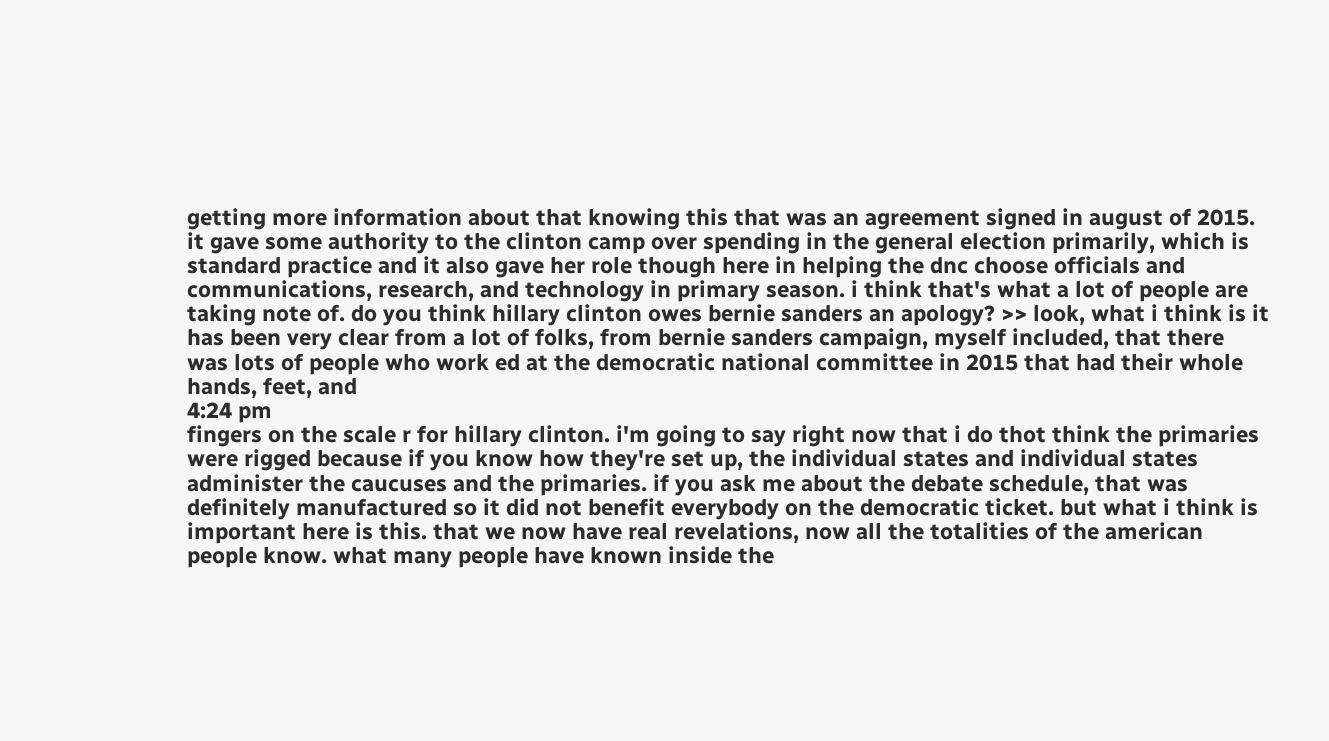getting more information about that knowing this that was an agreement signed in august of 2015. it gave some authority to the clinton camp over spending in the general election primarily, which is standard practice and it also gave her role though here in helping the dnc choose officials and communications, research, and technology in primary season. i think that's what a lot of people are taking note of. do you think hillary clinton owes bernie sanders an apology? >> look, what i think is it has been very clear from a lot of folks, from bernie sanders campaign, myself included, that there was lots of people who work ed at the democratic national committee in 2015 that had their whole hands, feet, and
4:24 pm
fingers on the scale r for hillary clinton. i'm going to say right now that i do thot think the primaries were rigged because if you know how they're set up, the individual states and individual states administer the caucuses and the primaries. if you ask me about the debate schedule, that was definitely manufactured so it did not benefit everybody on the democratic ticket. but what i think is important here is this. that we now have real revelations, now all the totalities of the american people know. what many people have known inside the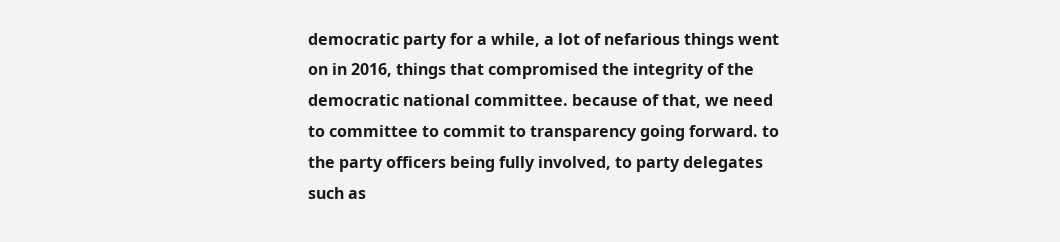democratic party for a while, a lot of nefarious things went on in 2016, things that compromised the integrity of the democratic national committee. because of that, we need to committee to commit to transparency going forward. to the party officers being fully involved, to party delegates such as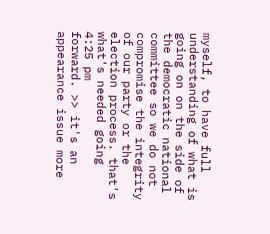myself, to have full understanding of what is going on on the side of the democratic national committee so we do not compromise the integrity of our party or the election process. that's what's needed going
4:25 pm
forward. >> it's an appearance issue more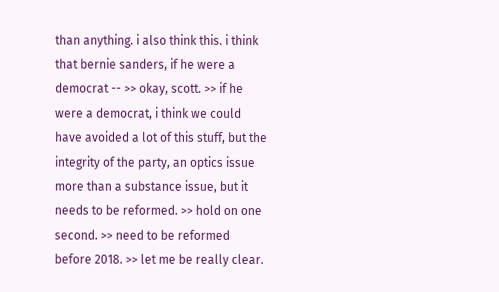than anything. i also think this. i think that bernie sanders, if he were a democrat -- >> okay, scott. >> if he were a democrat, i think we could have avoided a lot of this stuff, but the integrity of the party, an optics issue more than a substance issue, but it needs to be reformed. >> hold on one second. >> need to be reformed before 2018. >> let me be really clear.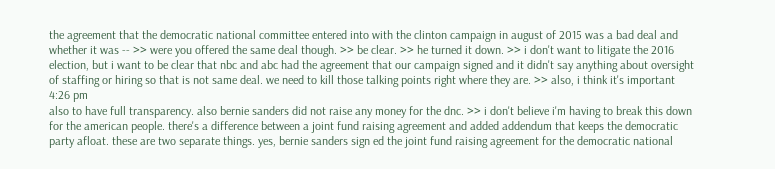the agreement that the democratic national committee entered into with the clinton campaign in august of 2015 was a bad deal and whether it was -- >> were you offered the same deal though. >> be clear. >> he turned it down. >> i don't want to litigate the 2016 election, but i want to be clear that nbc and abc had the agreement that our campaign signed and it didn't say anything about oversight of staffing or hiring so that is not same deal. we need to kill those talking points right where they are. >> also, i think it's important
4:26 pm
also to have full transparency. also bernie sanders did not raise any money for the dnc. >> i don't believe i'm having to break this down for the american people. there's a difference between a joint fund raising agreement and added addendum that keeps the democratic party afloat. these are two separate things. yes, bernie sanders sign ed the joint fund raising agreement for the democratic national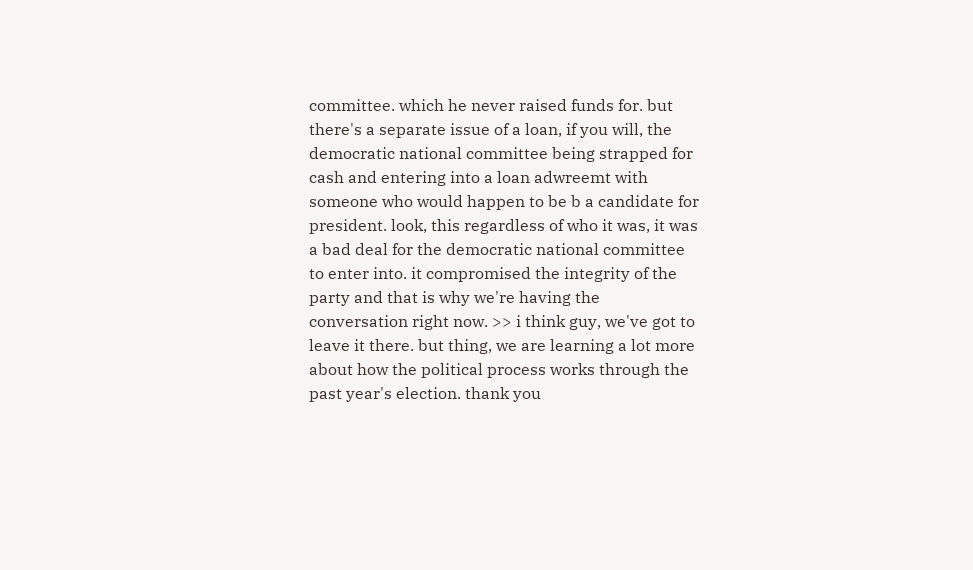committee. which he never raised funds for. but there's a separate issue of a loan, if you will, the democratic national committee being strapped for cash and entering into a loan adwreemt with someone who would happen to be b a candidate for president. look, this regardless of who it was, it was a bad deal for the democratic national committee to enter into. it compromised the integrity of the party and that is why we're having the conversation right now. >> i think guy, we've got to leave it there. but thing, we are learning a lot more about how the political process works through the past year's election. thank you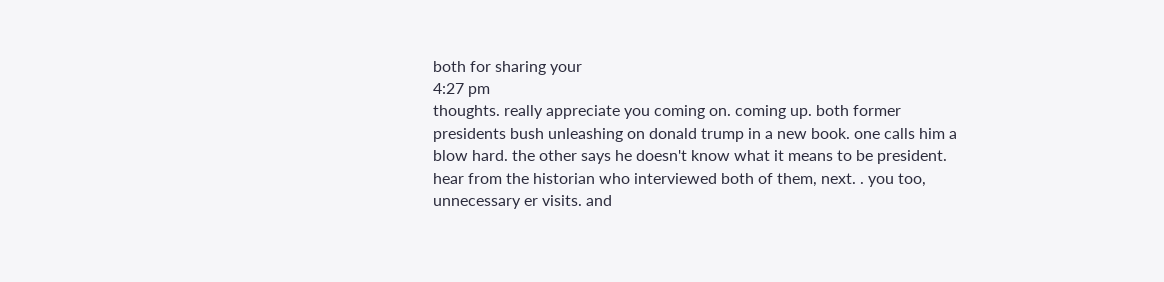both for sharing your
4:27 pm
thoughts. really appreciate you coming on. coming up. both former presidents bush unleashing on donald trump in a new book. one calls him a blow hard. the other says he doesn't know what it means to be president. hear from the historian who interviewed both of them, next. . you too, unnecessary er visits. and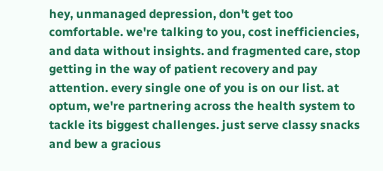hey, unmanaged depression, don't get too comfortable. we're talking to you, cost inefficiencies, and data without insights. and fragmented care, stop getting in the way of patient recovery and pay attention. every single one of you is on our list. at optum, we're partnering across the health system to tackle its biggest challenges. just serve classy snacks and bew a gracious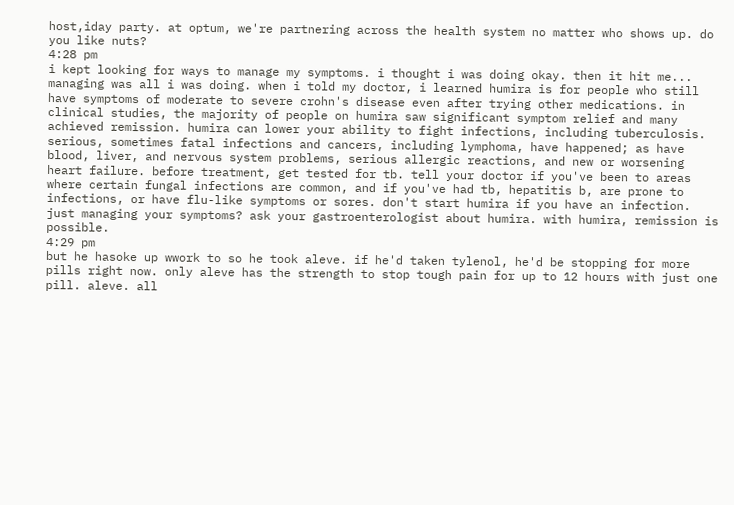host,iday party. at optum, we're partnering across the health system no matter who shows up. do you like nuts?
4:28 pm
i kept looking for ways to manage my symptoms. i thought i was doing okay. then it hit me... managing was all i was doing. when i told my doctor, i learned humira is for people who still have symptoms of moderate to severe crohn's disease even after trying other medications. in clinical studies, the majority of people on humira saw significant symptom relief and many achieved remission. humira can lower your ability to fight infections, including tuberculosis. serious, sometimes fatal infections and cancers, including lymphoma, have happened; as have blood, liver, and nervous system problems, serious allergic reactions, and new or worsening heart failure. before treatment, get tested for tb. tell your doctor if you've been to areas where certain fungal infections are common, and if you've had tb, hepatitis b, are prone to infections, or have flu-like symptoms or sores. don't start humira if you have an infection. just managing your symptoms? ask your gastroenterologist about humira. with humira, remission is possible.
4:29 pm
but he hasoke up wwork to so he took aleve. if he'd taken tylenol, he'd be stopping for more pills right now. only aleve has the strength to stop tough pain for up to 12 hours with just one pill. aleve. all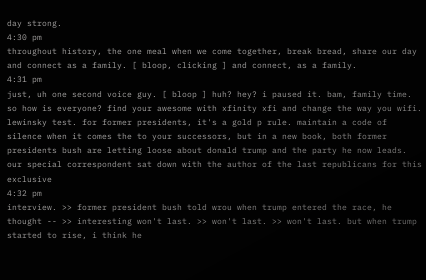day strong.
4:30 pm
throughout history, the one meal when we come together, break bread, share our day and connect as a family. [ bloop, clicking ] and connect, as a family.
4:31 pm
just, uh one second voice guy. [ bloop ] huh? hey? i paused it. bam, family time. so how is everyone? find your awesome with xfinity xfi and change the way you wifi. lewinsky test. for former presidents, it's a gold p rule. maintain a code of silence when it comes the to your successors, but in a new book, both former presidents bush are letting loose about donald trump and the party he now leads. our special correspondent sat down with the author of the last republicans for this exclusive
4:32 pm
interview. >> former president bush told wrou when trump entered the race, he thought -- >> interesting won't last. >> won't last. >> won't last. but when trump started to rise, i think he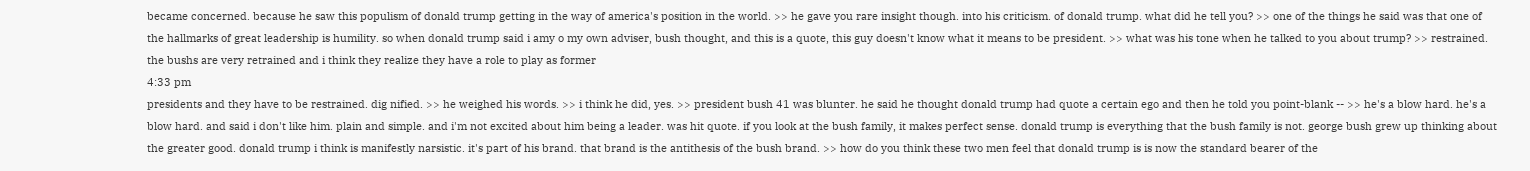became concerned. because he saw this populism of donald trump getting in the way of america's position in the world. >> he gave you rare insight though. into his criticism. of donald trump. what did he tell you? >> one of the things he said was that one of the hallmarks of great leadership is humility. so when donald trump said i amy o my own adviser, bush thought, and this is a quote, this guy doesn't know what it means to be president. >> what was his tone when he talked to you about trump? >> restrained. the bushs are very retrained and i think they realize they have a role to play as former
4:33 pm
presidents and they have to be restrained. dig nified. >> he weighed his words. >> i think he did, yes. >> president bush 41 was blunter. he said he thought donald trump had quote a certain ego and then he told you point-blank -- >> he's a blow hard. he's a blow hard. and said i don't like him. plain and simple. and i'm not excited about him being a leader. was hit quote. if you look at the bush family, it makes perfect sense. donald trump is everything that the bush family is not. george bush grew up thinking about the greater good. donald trump i think is manifestly narsistic. it's part of his brand. that brand is the antithesis of the bush brand. >> how do you think these two men feel that donald trump is is now the standard bearer of the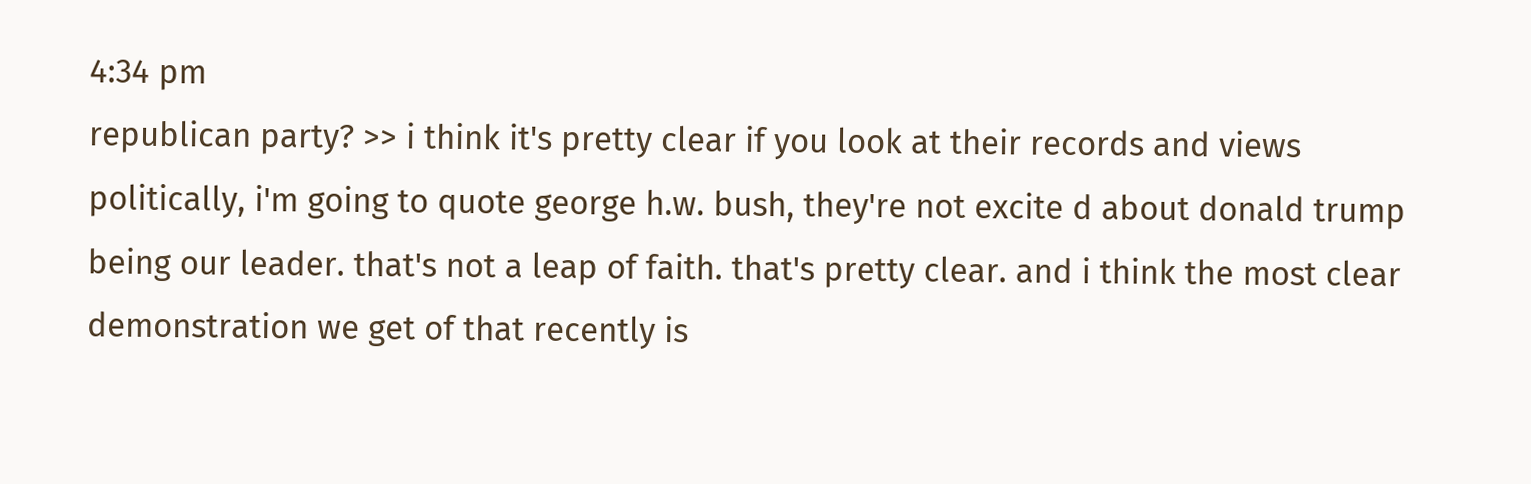4:34 pm
republican party? >> i think it's pretty clear if you look at their records and views politically, i'm going to quote george h.w. bush, they're not excite d about donald trump being our leader. that's not a leap of faith. that's pretty clear. and i think the most clear demonstration we get of that recently is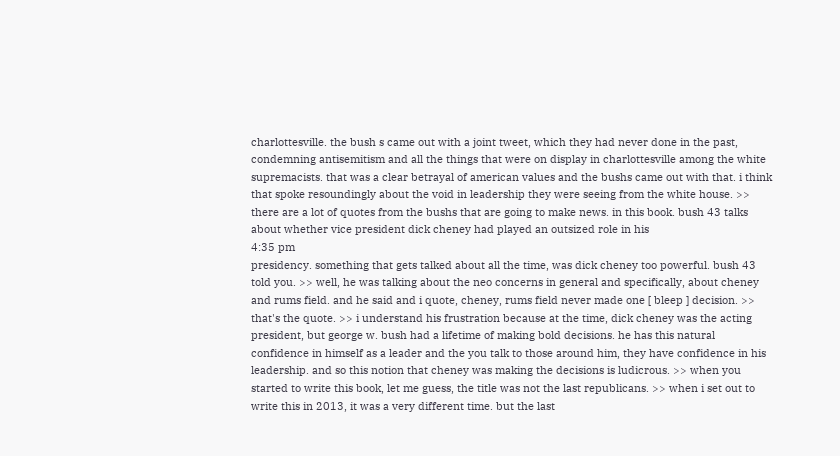charlottesville. the bush s came out with a joint tweet, which they had never done in the past, condemning antisemitism and all the things that were on display in charlottesville among the white supremacists. that was a clear betrayal of american values and the bushs came out with that. i think that spoke resoundingly about the void in leadership they were seeing from the white house. >> there are a lot of quotes from the bushs that are going to make news. in this book. bush 43 talks about whether vice president dick cheney had played an outsized role in his
4:35 pm
presidency. something that gets talked about all the time, was dick cheney too powerful. bush 43 told you. >> well, he was talking about the neo concerns in general and specifically, about cheney and rums field. and he said and i quote, cheney, rums field never made one [ bleep ] decision. >> that's the quote. >> i understand his frustration because at the time, dick cheney was the acting president, but george w. bush had a lifetime of making bold decisions. he has this natural confidence in himself as a leader and the you talk to those around him, they have confidence in his leadership. and so this notion that cheney was making the decisions is ludicrous. >> when you started to write this book, let me guess, the title was not the last republicans. >> when i set out to write this in 2013, it was a very different time. but the last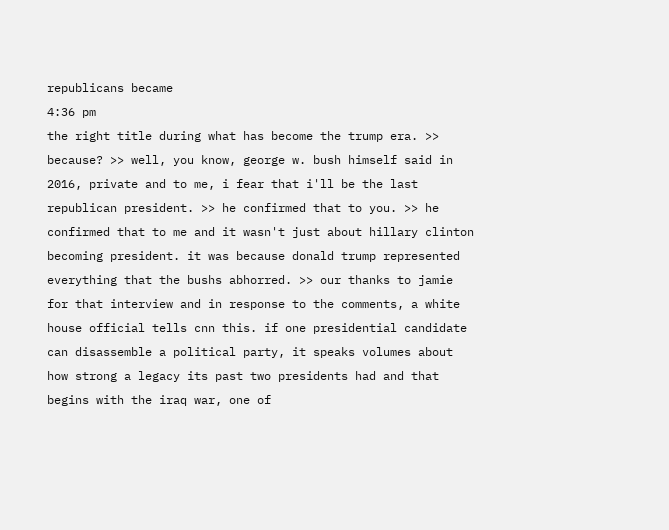republicans became
4:36 pm
the right title during what has become the trump era. >> because? >> well, you know, george w. bush himself said in 2016, private and to me, i fear that i'll be the last republican president. >> he confirmed that to you. >> he confirmed that to me and it wasn't just about hillary clinton becoming president. it was because donald trump represented everything that the bushs abhorred. >> our thanks to jamie for that interview and in response to the comments, a white house official tells cnn this. if one presidential candidate can disassemble a political party, it speaks volumes about how strong a legacy its past two presidents had and that begins with the iraq war, one of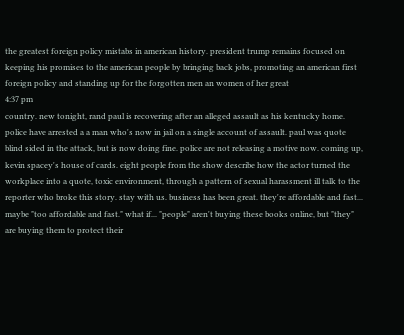the greatest foreign policy mistabs in american history. president trump remains focused on keeping his promises to the american people by bringing back jobs, promoting an american first foreign policy and standing up for the forgotten men an women of her great
4:37 pm
country. new tonight, rand paul is recovering after an alleged assault as his kentucky home. police have arrested a a man who's now in jail on a single account of assault. paul was quote blind sided in the attack, but is now doing fine. police are not releasing a motive now. coming up, kevin spacey's house of cards. eight people from the show describe how the actor turned the workplace into a quote, toxic environment, through a pattern of sexual harassment ill talk to the reporter who broke this story. stay with us. business has been great. they're affordable and fast... maybe "too affordable and fast." what if... "people" aren't buying these books online, but "they" are buying them to protect their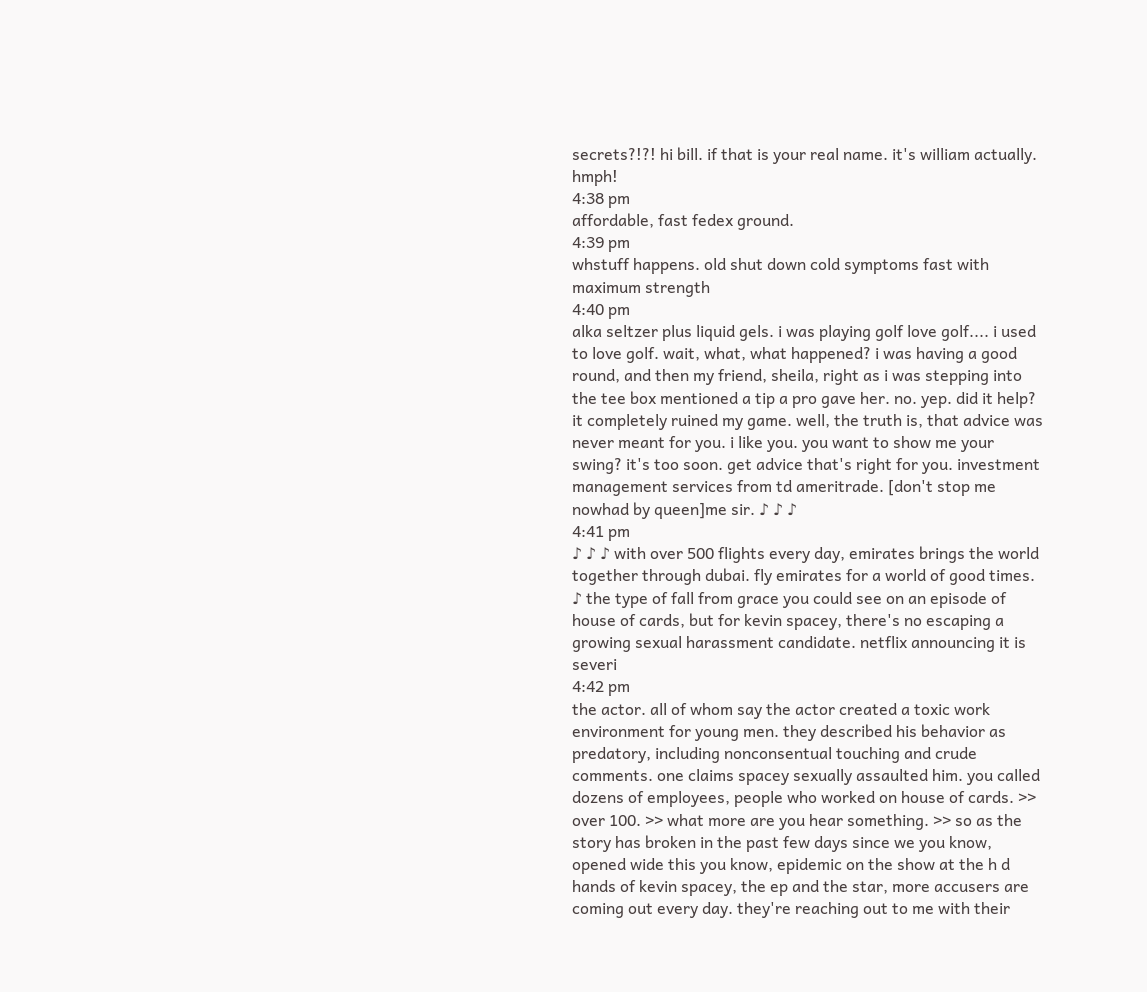secrets?!?! hi bill. if that is your real name. it's william actually. hmph!
4:38 pm
affordable, fast fedex ground.
4:39 pm
whstuff happens. old shut down cold symptoms fast with maximum strength
4:40 pm
alka seltzer plus liquid gels. i was playing golf love golf.... i used to love golf. wait, what, what happened? i was having a good round, and then my friend, sheila, right as i was stepping into the tee box mentioned a tip a pro gave her. no. yep. did it help? it completely ruined my game. well, the truth is, that advice was never meant for you. i like you. you want to show me your swing? it's too soon. get advice that's right for you. investment management services from td ameritrade. [don't stop me nowhad by queen]me sir. ♪ ♪ ♪
4:41 pm
♪ ♪ ♪ with over 500 flights every day, emirates brings the world together through dubai. fly emirates for a world of good times. ♪ the type of fall from grace you could see on an episode of house of cards, but for kevin spacey, there's no escaping a growing sexual harassment candidate. netflix announcing it is severi
4:42 pm
the actor. all of whom say the actor created a toxic work environment for young men. they described his behavior as predatory, including nonconsentual touching and crude comments. one claims spacey sexually assaulted him. you called dozens of employees, people who worked on house of cards. >> over 100. >> what more are you hear something. >> so as the story has broken in the past few days since we you know, opened wide this you know, epidemic on the show at the h d hands of kevin spacey, the ep and the star, more accusers are coming out every day. they're reaching out to me with their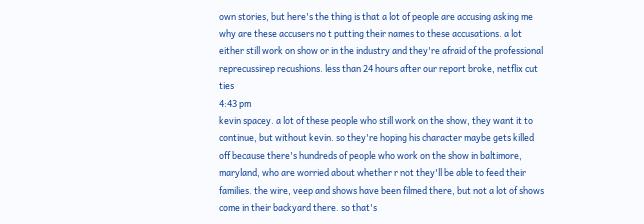own stories, but here's the thing is that a lot of people are accusing asking me why are these accusers no t putting their names to these accusations. a lot either still work on show or in the industry and they're afraid of the professional reprecussirep recushions. less than 24 hours after our report broke, netflix cut ties
4:43 pm
kevin spacey. a lot of these people who still work on the show, they want it to continue, but without kevin. so they're hoping his character maybe gets killed off because there's hundreds of people who work on the show in baltimore, maryland, who are worried about whether r not they'll be able to feed their families. the wire, veep and shows have been filmed there, but not a lot of shows come in their backyard there. so that's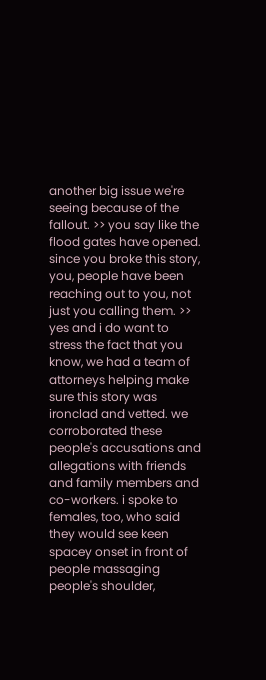another big issue we're seeing because of the fallout. >> you say like the flood gates have opened. since you broke this story, you, people have been reaching out to you, not just you calling them. >> yes and i do want to stress the fact that you know, we had a team of attorneys helping make sure this story was ironclad and vetted. we corroborated these people's accusations and allegations with friends and family members and co-workers. i spoke to females, too, who said they would see keen spacey onset in front of people massaging people's shoulder,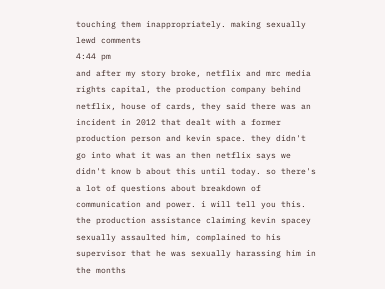touching them inappropriately. making sexually lewd comments
4:44 pm
and after my story broke, netflix and mrc media rights capital, the production company behind netflix, house of cards, they said there was an incident in 2012 that dealt with a former production person and kevin space. they didn't go into what it was an then netflix says we didn't know b about this until today. so there's a lot of questions about breakdown of communication and power. i will tell you this. the production assistance claiming kevin spacey sexually assaulted him, complained to his supervisor that he was sexually harassing him in the months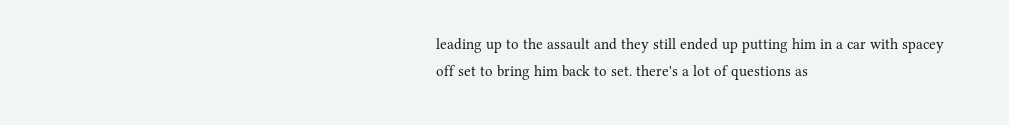leading up to the assault and they still ended up putting him in a car with spacey off set to bring him back to set. there's a lot of questions as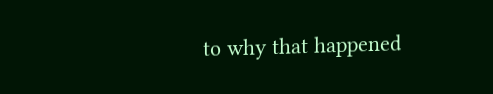to why that happened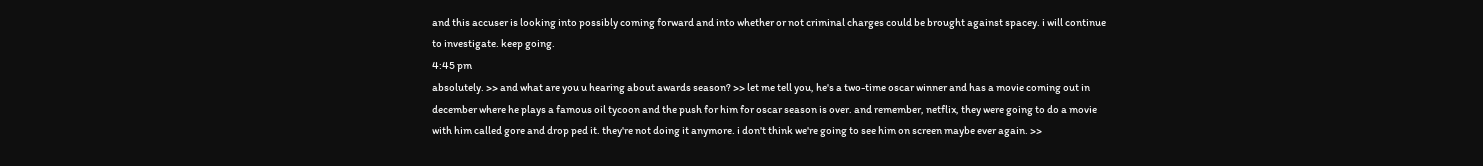and this accuser is looking into possibly coming forward and into whether or not criminal charges could be brought against spacey. i will continue to investigate. keep going.
4:45 pm
absolutely. >> and what are you u hearing about awards season? >> let me tell you, he's a two-time oscar winner and has a movie coming out in december where he plays a famous oil tycoon and the push for him for oscar season is over. and remember, netflix, they were going to do a movie with him called gore and drop ped it. they're not doing it anymore. i don't think we're going to see him on screen maybe ever again. >>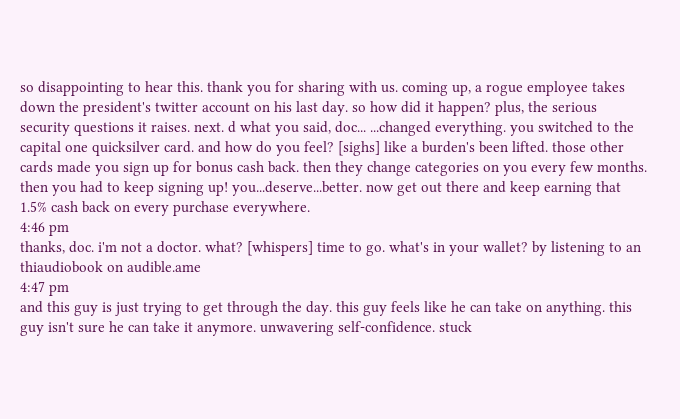so disappointing to hear this. thank you for sharing with us. coming up, a rogue employee takes down the president's twitter account on his last day. so how did it happen? plus, the serious security questions it raises. next. d what you said, doc... ...changed everything. you switched to the capital one quicksilver card. and how do you feel? [sighs] like a burden's been lifted. those other cards made you sign up for bonus cash back. then they change categories on you every few months. then you had to keep signing up! you...deserve...better. now get out there and keep earning that 1.5% cash back on every purchase everywhere.
4:46 pm
thanks, doc. i'm not a doctor. what? [whispers] time to go. what's in your wallet? by listening to an thiaudiobook on audible.ame
4:47 pm
and this guy is just trying to get through the day. this guy feels like he can take on anything. this guy isn't sure he can take it anymore. unwavering self-confidence. stuck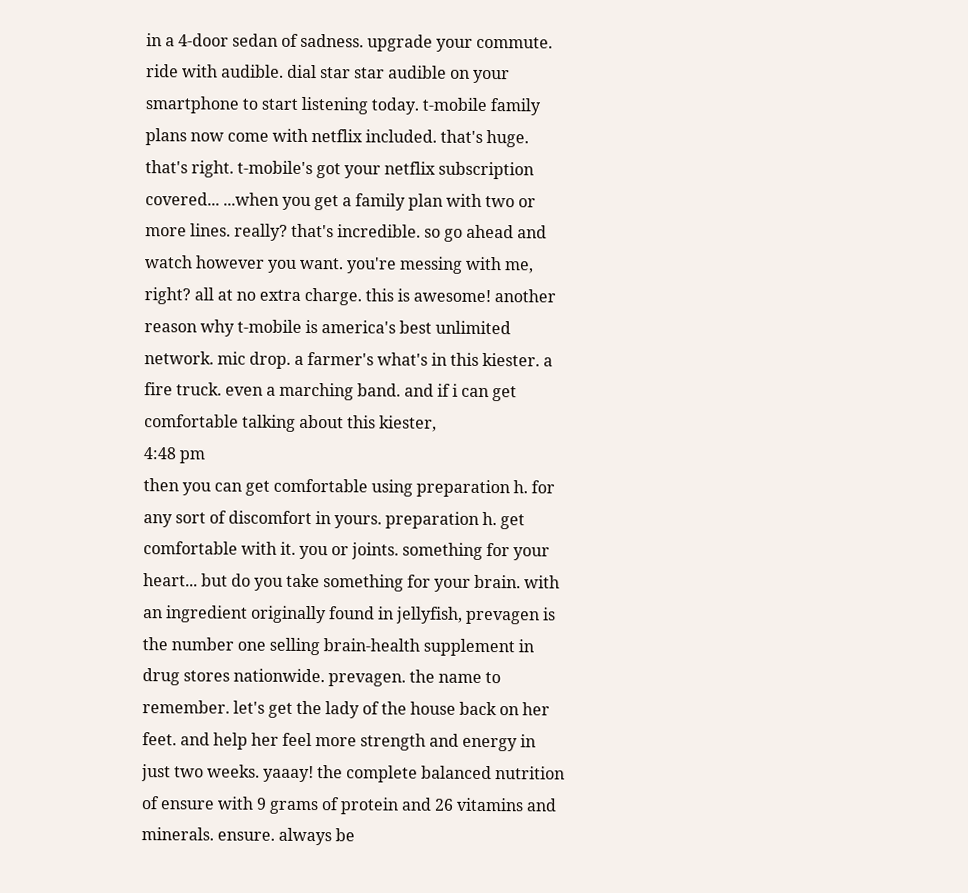in a 4-door sedan of sadness. upgrade your commute. ride with audible. dial star star audible on your smartphone to start listening today. t-mobile family plans now come with netflix included. that's huge. that's right. t-mobile's got your netflix subscription covered... ...when you get a family plan with two or more lines. really? that's incredible. so go ahead and watch however you want. you're messing with me, right? all at no extra charge. this is awesome! another reason why t-mobile is america's best unlimited network. mic drop. a farmer's what's in this kiester. a fire truck. even a marching band. and if i can get comfortable talking about this kiester,
4:48 pm
then you can get comfortable using preparation h. for any sort of discomfort in yours. preparation h. get comfortable with it. you or joints. something for your heart... but do you take something for your brain. with an ingredient originally found in jellyfish, prevagen is the number one selling brain-health supplement in drug stores nationwide. prevagen. the name to remember. let's get the lady of the house back on her feet. and help her feel more strength and energy in just two weeks. yaaay! the complete balanced nutrition of ensure with 9 grams of protein and 26 vitamins and minerals. ensure. always be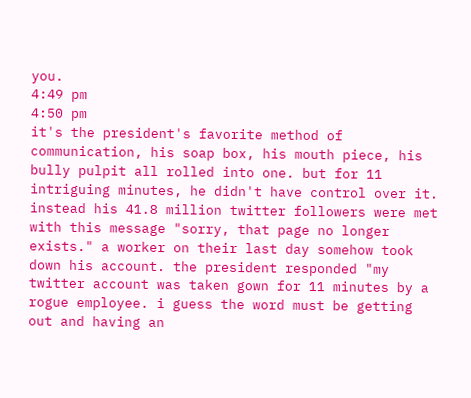you.
4:49 pm
4:50 pm
it's the president's favorite method of communication, his soap box, his mouth piece, his bully pulpit all rolled into one. but for 11 intriguing minutes, he didn't have control over it. instead his 41.8 million twitter followers were met with this message "sorry, that page no longer exists." a worker on their last day somehow took down his account. the president responded "my twitter account was taken gown for 11 minutes by a rogue employee. i guess the word must be getting out and having an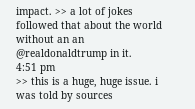impact. >> a lot of jokes followed that about the world without an an @realdonaldtrump in it.
4:51 pm
>> this is a huge, huge issue. i was told by sources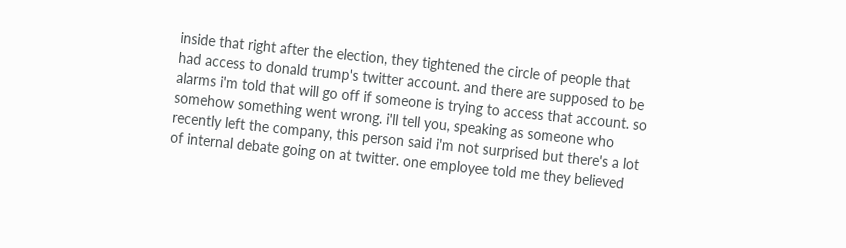inside that right after the election, they tightened the circle of people that had access to donald trump's twitter account. and there are supposed to be alarms i'm told that will go off if someone is trying to access that account. so somehow something went wrong. i'll tell you, speaking as someone who recently left the company, this person said i'm not surprised but there's a lot of internal debate going on at twitter. one employee told me they believed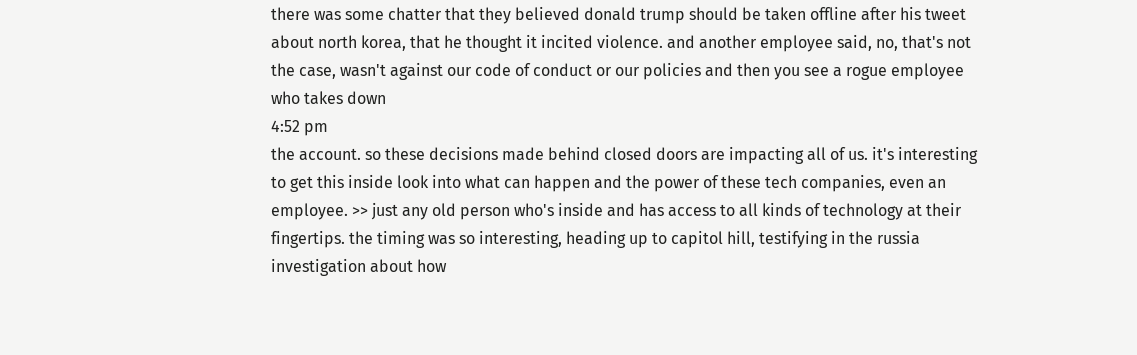there was some chatter that they believed donald trump should be taken offline after his tweet about north korea, that he thought it incited violence. and another employee said, no, that's not the case, wasn't against our code of conduct or our policies and then you see a rogue employee who takes down
4:52 pm
the account. so these decisions made behind closed doors are impacting all of us. it's interesting to get this inside look into what can happen and the power of these tech companies, even an employee. >> just any old person who's inside and has access to all kinds of technology at their fingertips. the timing was so interesting, heading up to capitol hill, testifying in the russia investigation about how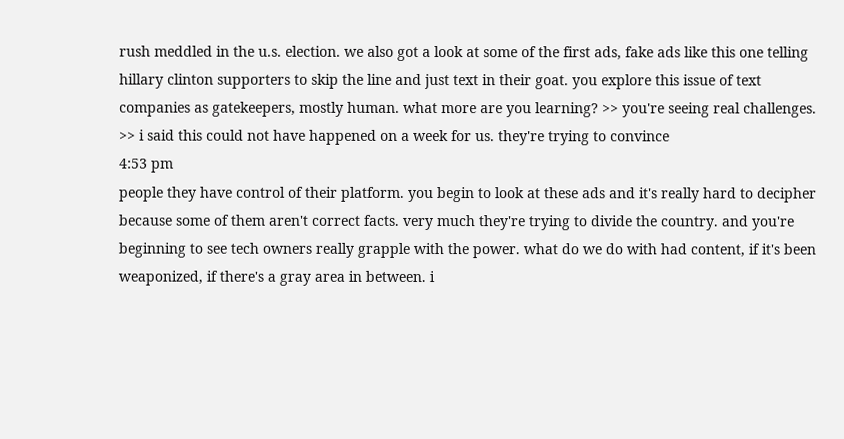rush meddled in the u.s. election. we also got a look at some of the first ads, fake ads like this one telling hillary clinton supporters to skip the line and just text in their goat. you explore this issue of text companies as gatekeepers, mostly human. what more are you learning? >> you're seeing real challenges. >> i said this could not have happened on a week for us. they're trying to convince
4:53 pm
people they have control of their platform. you begin to look at these ads and it's really hard to decipher because some of them aren't correct facts. very much they're trying to divide the country. and you're beginning to see tech owners really grapple with the power. what do we do with had content, if it's been weaponized, if there's a gray area in between. i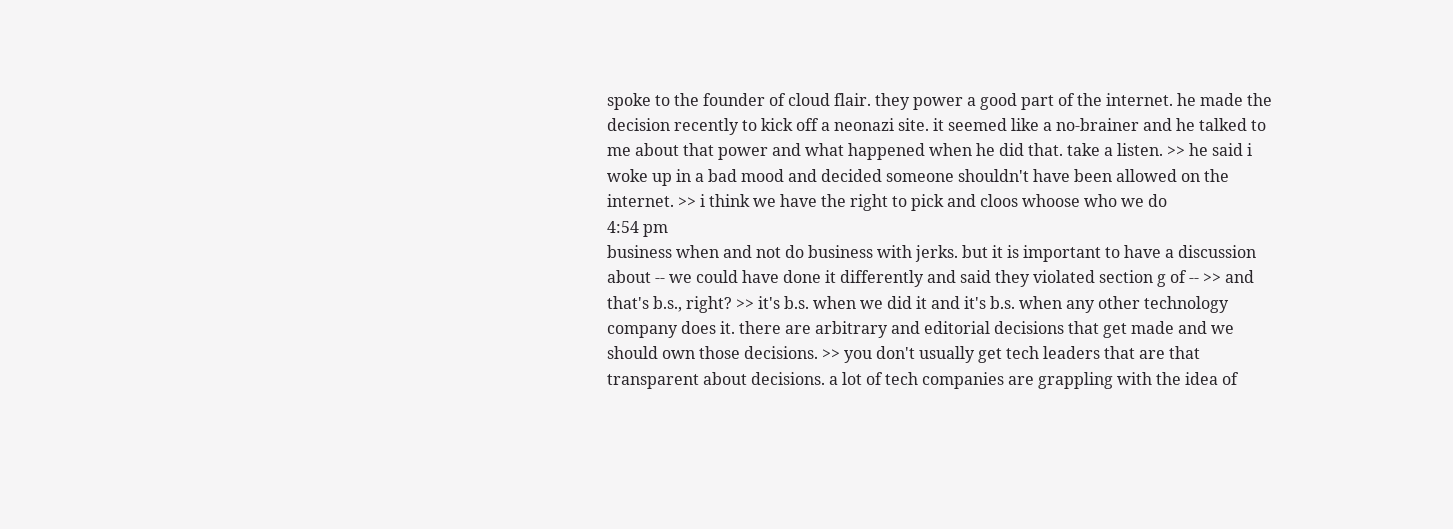spoke to the founder of cloud flair. they power a good part of the internet. he made the decision recently to kick off a neonazi site. it seemed like a no-brainer and he talked to me about that power and what happened when he did that. take a listen. >> he said i woke up in a bad mood and decided someone shouldn't have been allowed on the internet. >> i think we have the right to pick and cloos whoose who we do
4:54 pm
business when and not do business with jerks. but it is important to have a discussion about -- we could have done it differently and said they violated section g of -- >> and that's b.s., right? >> it's b.s. when we did it and it's b.s. when any other technology company does it. there are arbitrary and editorial decisions that get made and we should own those decisions. >> you don't usually get tech leaders that are that transparent about decisions. a lot of tech companies are grappling with the idea of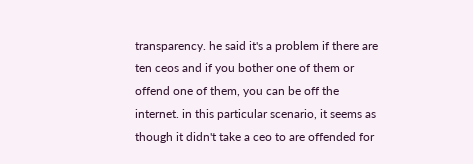transparency. he said it's a problem if there are ten ceos and if you bother one of them or offend one of them, you can be off the internet. in this particular scenario, it seems as though it didn't take a ceo to are offended for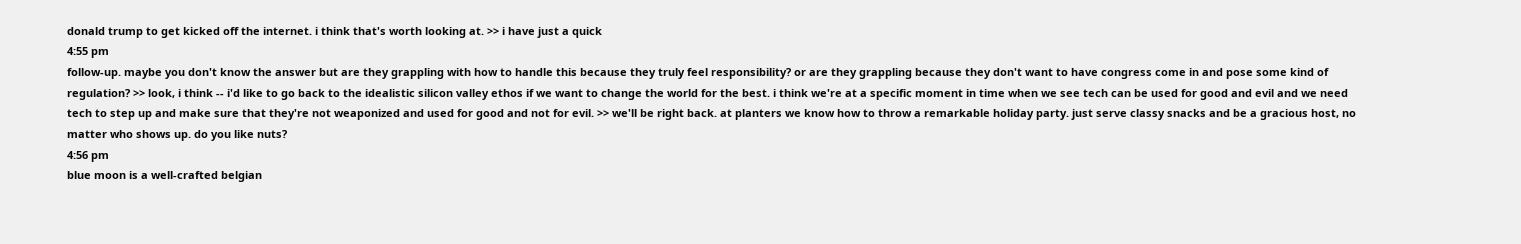donald trump to get kicked off the internet. i think that's worth looking at. >> i have just a quick
4:55 pm
follow-up. maybe you don't know the answer but are they grappling with how to handle this because they truly feel responsibility? or are they grappling because they don't want to have congress come in and pose some kind of regulation? >> look, i think -- i'd like to go back to the idealistic silicon valley ethos if we want to change the world for the best. i think we're at a specific moment in time when we see tech can be used for good and evil and we need tech to step up and make sure that they're not weaponized and used for good and not for evil. >> we'll be right back. at planters we know how to throw a remarkable holiday party. just serve classy snacks and be a gracious host, no matter who shows up. do you like nuts?
4:56 pm
blue moon is a well-crafted belgian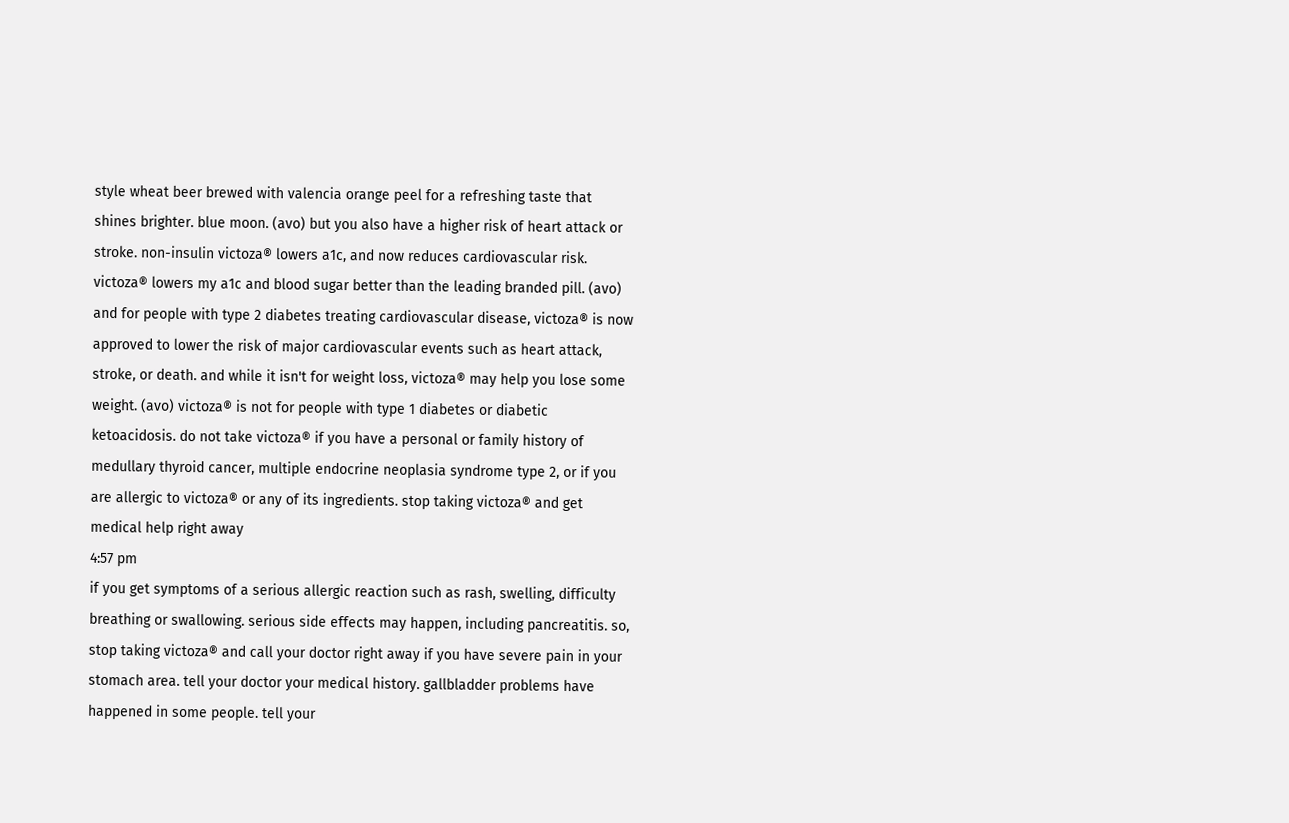style wheat beer brewed with valencia orange peel for a refreshing taste that shines brighter. blue moon. (avo) but you also have a higher risk of heart attack or stroke. non-insulin victoza® lowers a1c, and now reduces cardiovascular risk. victoza® lowers my a1c and blood sugar better than the leading branded pill. (avo) and for people with type 2 diabetes treating cardiovascular disease, victoza® is now approved to lower the risk of major cardiovascular events such as heart attack, stroke, or death. and while it isn't for weight loss, victoza® may help you lose some weight. (avo) victoza® is not for people with type 1 diabetes or diabetic ketoacidosis. do not take victoza® if you have a personal or family history of medullary thyroid cancer, multiple endocrine neoplasia syndrome type 2, or if you are allergic to victoza® or any of its ingredients. stop taking victoza® and get medical help right away
4:57 pm
if you get symptoms of a serious allergic reaction such as rash, swelling, difficulty breathing or swallowing. serious side effects may happen, including pancreatitis. so, stop taking victoza® and call your doctor right away if you have severe pain in your stomach area. tell your doctor your medical history. gallbladder problems have happened in some people. tell your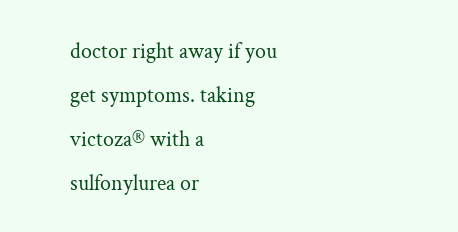doctor right away if you get symptoms. taking victoza® with a sulfonylurea or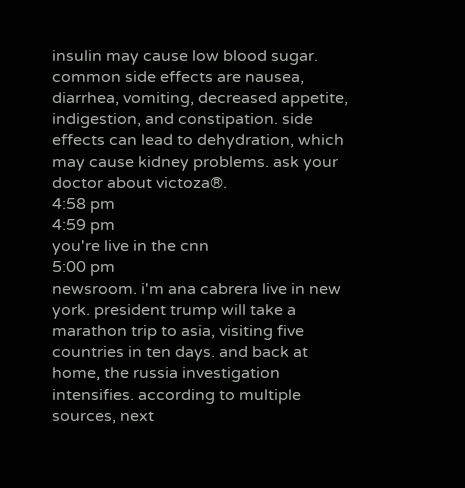insulin may cause low blood sugar. common side effects are nausea, diarrhea, vomiting, decreased appetite, indigestion, and constipation. side effects can lead to dehydration, which may cause kidney problems. ask your doctor about victoza®.
4:58 pm
4:59 pm
you're live in the cnn
5:00 pm
newsroom. i'm ana cabrera live in new york. president trump will take a marathon trip to asia, visiting five countries in ten days. and back at home, the russia investigation intensifies. according to multiple sources, next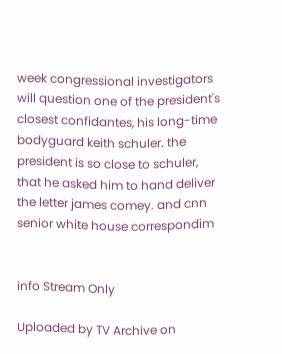week congressional investigators will question one of the president's closest confidantes, his long-time bodyguard keith schuler. the president is so close to schuler, that he asked him to hand deliver the letter james comey. and cnn senior white house correspondim


info Stream Only

Uploaded by TV Archive on